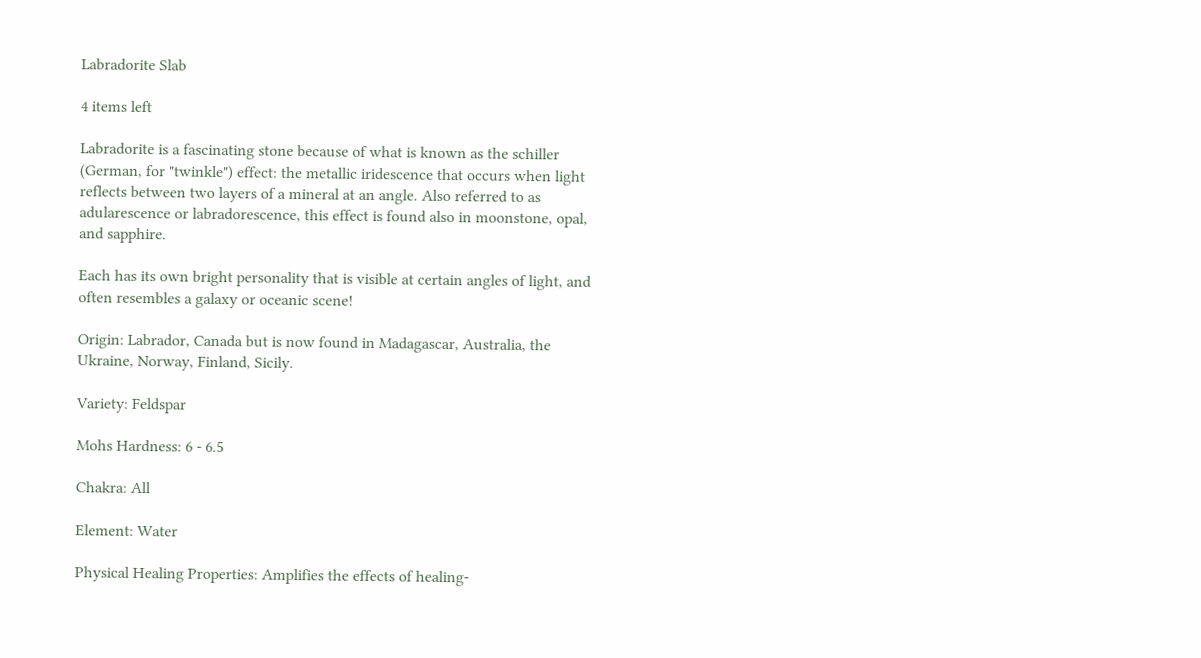Labradorite Slab

4 items left

Labradorite is a fascinating stone because of what is known as the schiller (German, for "twinkle") effect: the metallic iridescence that occurs when light reflects between two layers of a mineral at an angle. Also referred to as adularescence or labradorescence, this effect is found also in moonstone, opal, and sapphire.

Each has its own bright personality that is visible at certain angles of light, and often resembles a galaxy or oceanic scene!

Origin: Labrador, Canada but is now found in Madagascar, Australia, the Ukraine, Norway, Finland, Sicily.

Variety: Feldspar

Mohs Hardness: 6 - 6.5

Chakra: All

Element: Water

Physical Healing Properties: Amplifies the effects of healing-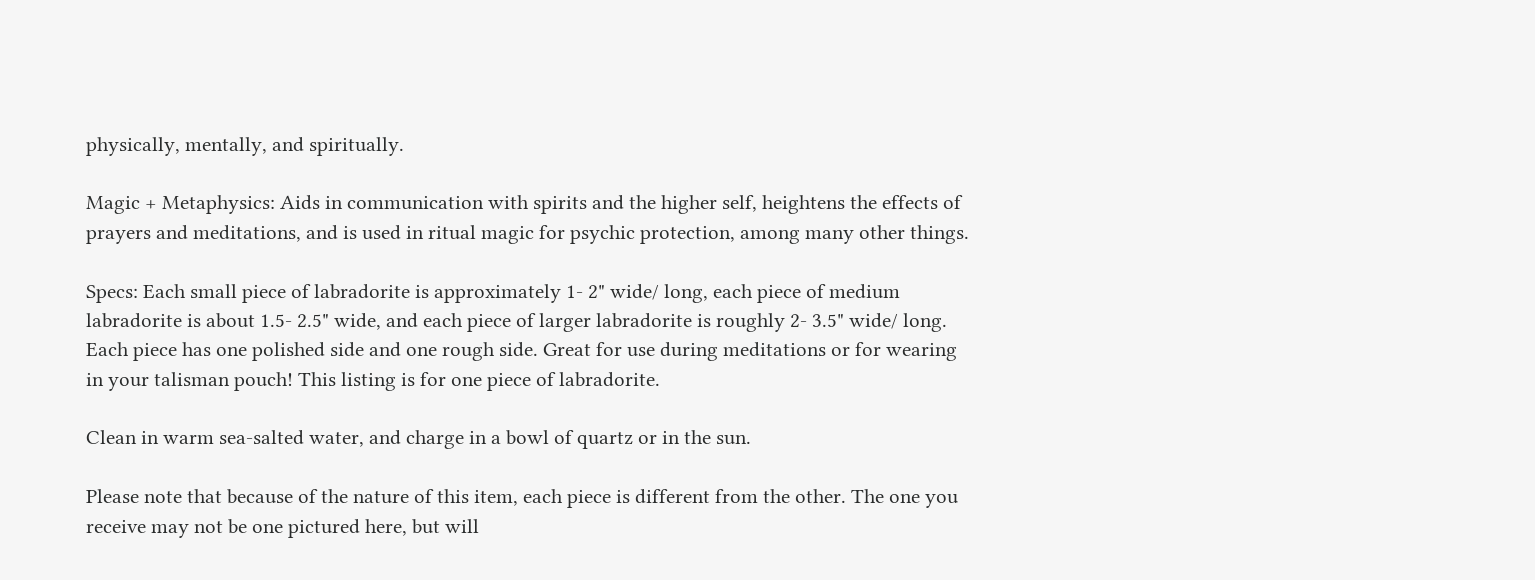physically, mentally, and spiritually.

Magic + Metaphysics: Aids in communication with spirits and the higher self, heightens the effects of prayers and meditations, and is used in ritual magic for psychic protection, among many other things.

Specs: Each small piece of labradorite is approximately 1- 2" wide/ long, each piece of medium labradorite is about 1.5- 2.5" wide, and each piece of larger labradorite is roughly 2- 3.5" wide/ long. Each piece has one polished side and one rough side. Great for use during meditations or for wearing in your talisman pouch! This listing is for one piece of labradorite.

Clean in warm sea-salted water, and charge in a bowl of quartz or in the sun.

Please note that because of the nature of this item, each piece is different from the other. The one you receive may not be one pictured here, but will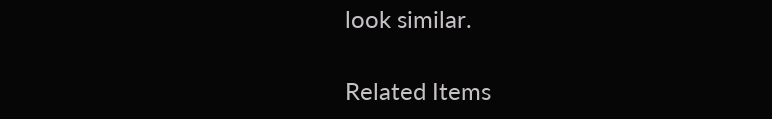look similar.

Related Items